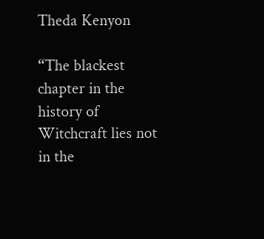Theda Kenyon

“The blackest chapter in the history of Witchcraft lies not in the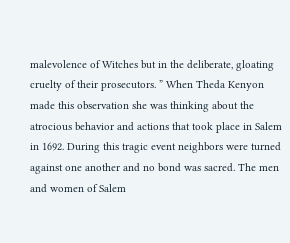malevolence of Witches but in the deliberate, gloating cruelty of their prosecutors. ” When Theda Kenyon made this observation she was thinking about the atrocious behavior and actions that took place in Salem in 1692. During this tragic event neighbors were turned against one another and no bond was sacred. The men and women of Salem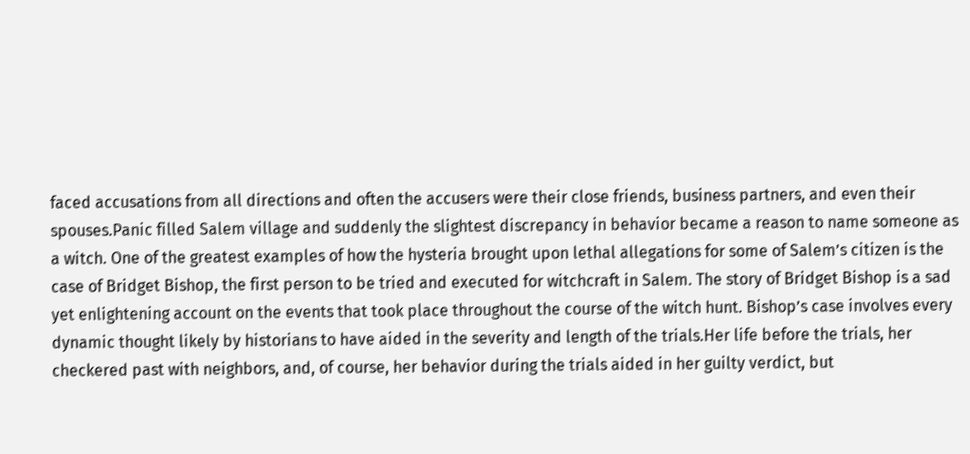faced accusations from all directions and often the accusers were their close friends, business partners, and even their spouses.Panic filled Salem village and suddenly the slightest discrepancy in behavior became a reason to name someone as a witch. One of the greatest examples of how the hysteria brought upon lethal allegations for some of Salem’s citizen is the case of Bridget Bishop, the first person to be tried and executed for witchcraft in Salem. The story of Bridget Bishop is a sad yet enlightening account on the events that took place throughout the course of the witch hunt. Bishop’s case involves every dynamic thought likely by historians to have aided in the severity and length of the trials.Her life before the trials, her checkered past with neighbors, and, of course, her behavior during the trials aided in her guilty verdict, but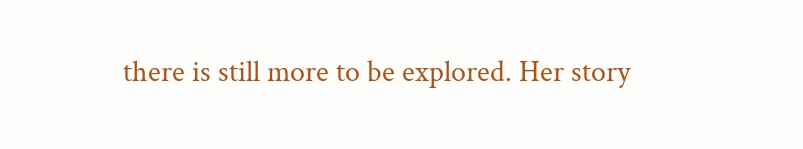there is still more to be explored. Her story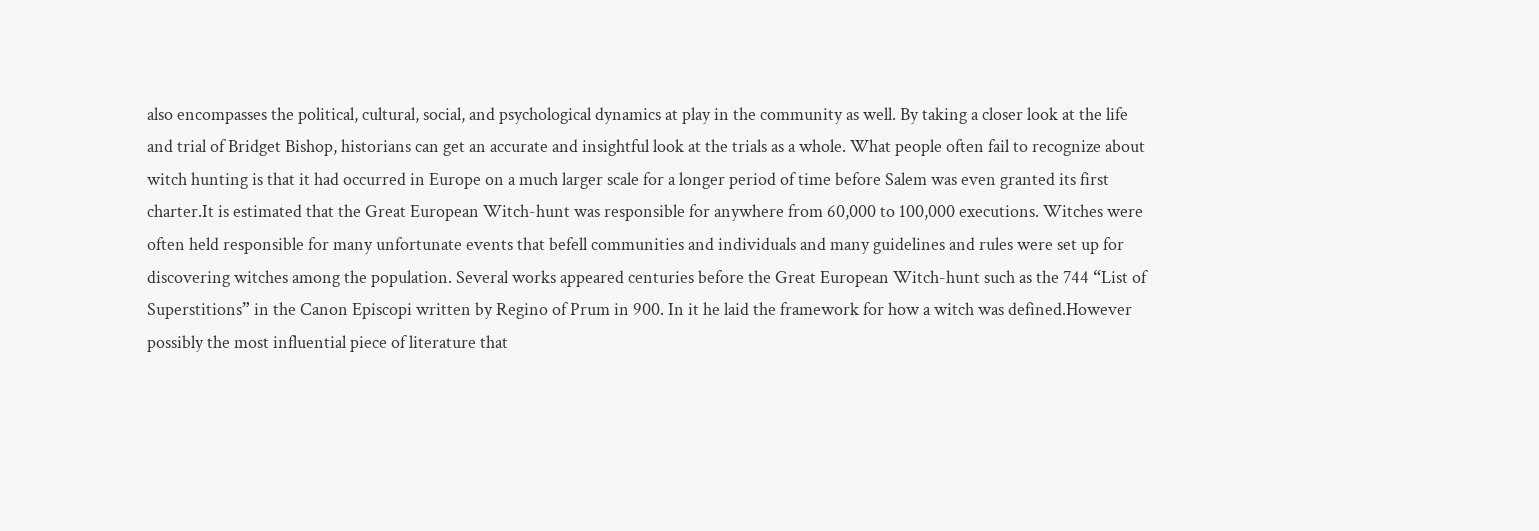also encompasses the political, cultural, social, and psychological dynamics at play in the community as well. By taking a closer look at the life and trial of Bridget Bishop, historians can get an accurate and insightful look at the trials as a whole. What people often fail to recognize about witch hunting is that it had occurred in Europe on a much larger scale for a longer period of time before Salem was even granted its first charter.It is estimated that the Great European Witch-hunt was responsible for anywhere from 60,000 to 100,000 executions. Witches were often held responsible for many unfortunate events that befell communities and individuals and many guidelines and rules were set up for discovering witches among the population. Several works appeared centuries before the Great European Witch-hunt such as the 744 “List of Superstitions” in the Canon Episcopi written by Regino of Prum in 900. In it he laid the framework for how a witch was defined.However possibly the most influential piece of literature that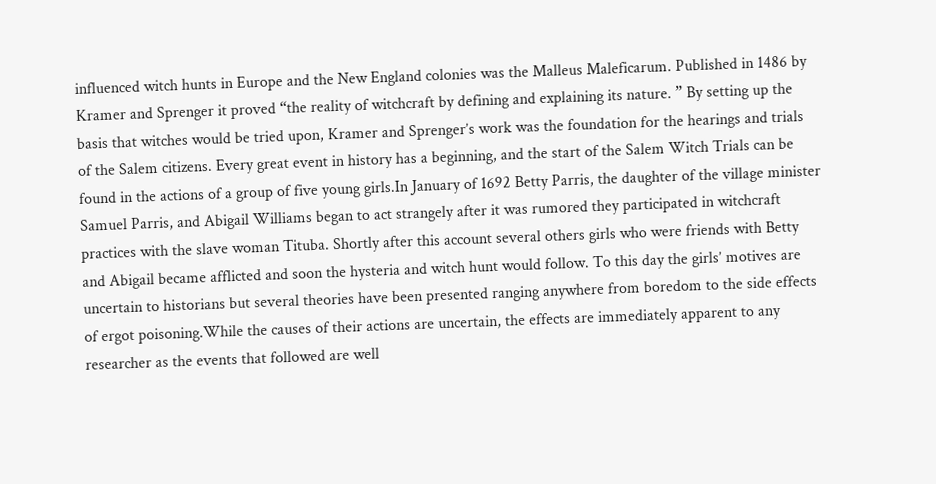influenced witch hunts in Europe and the New England colonies was the Malleus Maleficarum. Published in 1486 by Kramer and Sprenger it proved “the reality of witchcraft by defining and explaining its nature. ” By setting up the basis that witches would be tried upon, Kramer and Sprenger’s work was the foundation for the hearings and trials of the Salem citizens. Every great event in history has a beginning, and the start of the Salem Witch Trials can be found in the actions of a group of five young girls.In January of 1692 Betty Parris, the daughter of the village minister Samuel Parris, and Abigail Williams began to act strangely after it was rumored they participated in witchcraft practices with the slave woman Tituba. Shortly after this account several others girls who were friends with Betty and Abigail became afflicted and soon the hysteria and witch hunt would follow. To this day the girls’ motives are uncertain to historians but several theories have been presented ranging anywhere from boredom to the side effects of ergot poisoning.While the causes of their actions are uncertain, the effects are immediately apparent to any researcher as the events that followed are well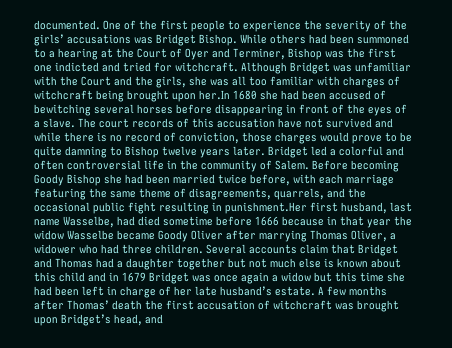documented. One of the first people to experience the severity of the girls’ accusations was Bridget Bishop. While others had been summoned to a hearing at the Court of Oyer and Terminer, Bishop was the first one indicted and tried for witchcraft. Although Bridget was unfamiliar with the Court and the girls, she was all too familiar with charges of witchcraft being brought upon her.In 1680 she had been accused of bewitching several horses before disappearing in front of the eyes of a slave. The court records of this accusation have not survived and while there is no record of conviction, those charges would prove to be quite damning to Bishop twelve years later. Bridget led a colorful and often controversial life in the community of Salem. Before becoming Goody Bishop she had been married twice before, with each marriage featuring the same theme of disagreements, quarrels, and the occasional public fight resulting in punishment.Her first husband, last name Wasselbe, had died sometime before 1666 because in that year the widow Wasselbe became Goody Oliver after marrying Thomas Oliver, a widower who had three children. Several accounts claim that Bridget and Thomas had a daughter together but not much else is known about this child and in 1679 Bridget was once again a widow but this time she had been left in charge of her late husband’s estate. A few months after Thomas’ death the first accusation of witchcraft was brought upon Bridget’s head, and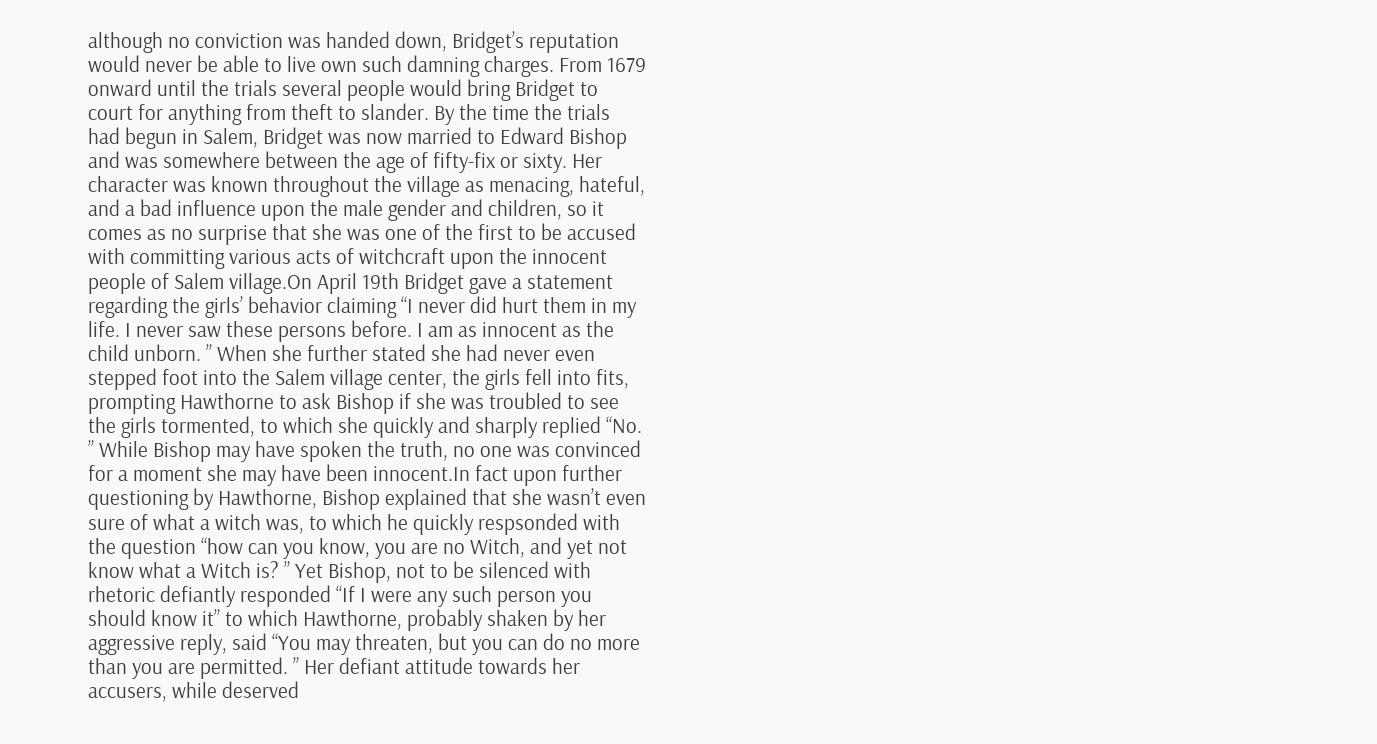although no conviction was handed down, Bridget’s reputation would never be able to live own such damning charges. From 1679 onward until the trials several people would bring Bridget to court for anything from theft to slander. By the time the trials had begun in Salem, Bridget was now married to Edward Bishop and was somewhere between the age of fifty-fix or sixty. Her character was known throughout the village as menacing, hateful, and a bad influence upon the male gender and children, so it comes as no surprise that she was one of the first to be accused with committing various acts of witchcraft upon the innocent people of Salem village.On April 19th Bridget gave a statement regarding the girls’ behavior claiming “I never did hurt them in my life. I never saw these persons before. I am as innocent as the child unborn. ” When she further stated she had never even stepped foot into the Salem village center, the girls fell into fits, prompting Hawthorne to ask Bishop if she was troubled to see the girls tormented, to which she quickly and sharply replied “No. ” While Bishop may have spoken the truth, no one was convinced for a moment she may have been innocent.In fact upon further questioning by Hawthorne, Bishop explained that she wasn’t even sure of what a witch was, to which he quickly respsonded with the question “how can you know, you are no Witch, and yet not know what a Witch is? ” Yet Bishop, not to be silenced with rhetoric defiantly responded “If I were any such person you should know it” to which Hawthorne, probably shaken by her aggressive reply, said “You may threaten, but you can do no more than you are permitted. ” Her defiant attitude towards her accusers, while deserved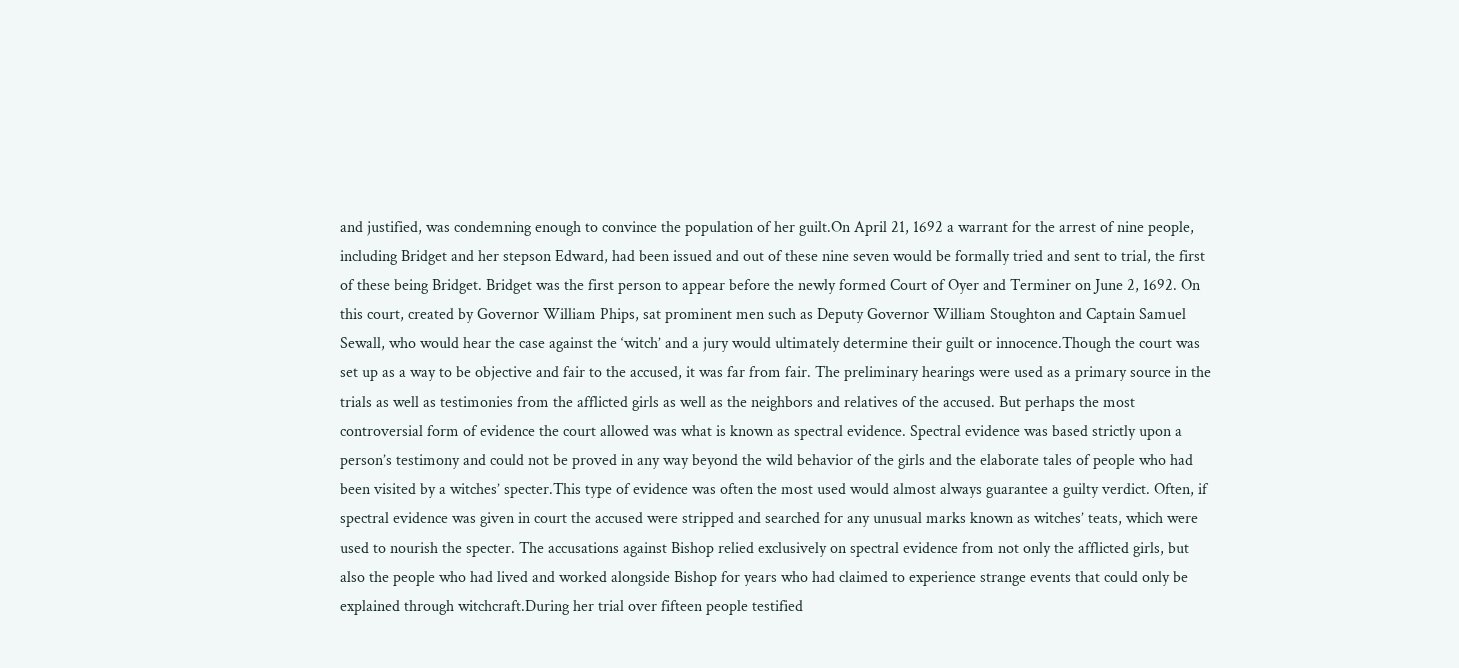and justified, was condemning enough to convince the population of her guilt.On April 21, 1692 a warrant for the arrest of nine people, including Bridget and her stepson Edward, had been issued and out of these nine seven would be formally tried and sent to trial, the first of these being Bridget. Bridget was the first person to appear before the newly formed Court of Oyer and Terminer on June 2, 1692. On this court, created by Governor William Phips, sat prominent men such as Deputy Governor William Stoughton and Captain Samuel Sewall, who would hear the case against the ‘witch’ and a jury would ultimately determine their guilt or innocence.Though the court was set up as a way to be objective and fair to the accused, it was far from fair. The preliminary hearings were used as a primary source in the trials as well as testimonies from the afflicted girls as well as the neighbors and relatives of the accused. But perhaps the most controversial form of evidence the court allowed was what is known as spectral evidence. Spectral evidence was based strictly upon a person’s testimony and could not be proved in any way beyond the wild behavior of the girls and the elaborate tales of people who had been visited by a witches’ specter.This type of evidence was often the most used would almost always guarantee a guilty verdict. Often, if spectral evidence was given in court the accused were stripped and searched for any unusual marks known as witches’ teats, which were used to nourish the specter. The accusations against Bishop relied exclusively on spectral evidence from not only the afflicted girls, but also the people who had lived and worked alongside Bishop for years who had claimed to experience strange events that could only be explained through witchcraft.During her trial over fifteen people testified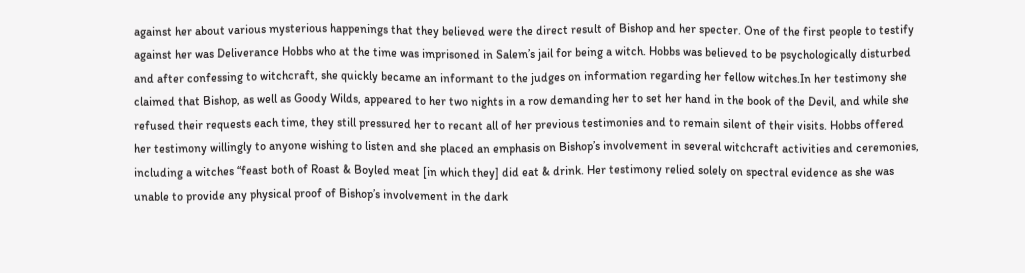against her about various mysterious happenings that they believed were the direct result of Bishop and her specter. One of the first people to testify against her was Deliverance Hobbs who at the time was imprisoned in Salem’s jail for being a witch. Hobbs was believed to be psychologically disturbed and after confessing to witchcraft, she quickly became an informant to the judges on information regarding her fellow witches.In her testimony she claimed that Bishop, as well as Goody Wilds, appeared to her two nights in a row demanding her to set her hand in the book of the Devil, and while she refused their requests each time, they still pressured her to recant all of her previous testimonies and to remain silent of their visits. Hobbs offered her testimony willingly to anyone wishing to listen and she placed an emphasis on Bishop’s involvement in several witchcraft activities and ceremonies, including a witches “feast both of Roast & Boyled meat [in which they] did eat & drink. Her testimony relied solely on spectral evidence as she was unable to provide any physical proof of Bishop’s involvement in the dark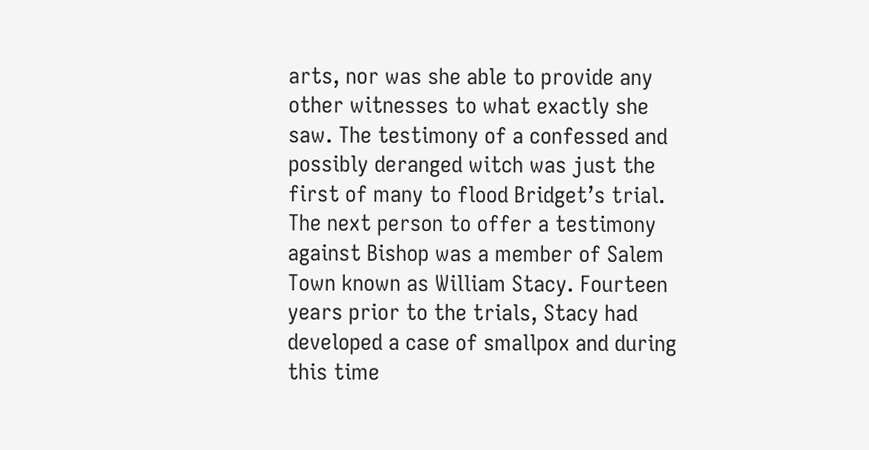arts, nor was she able to provide any other witnesses to what exactly she saw. The testimony of a confessed and possibly deranged witch was just the first of many to flood Bridget’s trial. The next person to offer a testimony against Bishop was a member of Salem Town known as William Stacy. Fourteen years prior to the trials, Stacy had developed a case of smallpox and during this time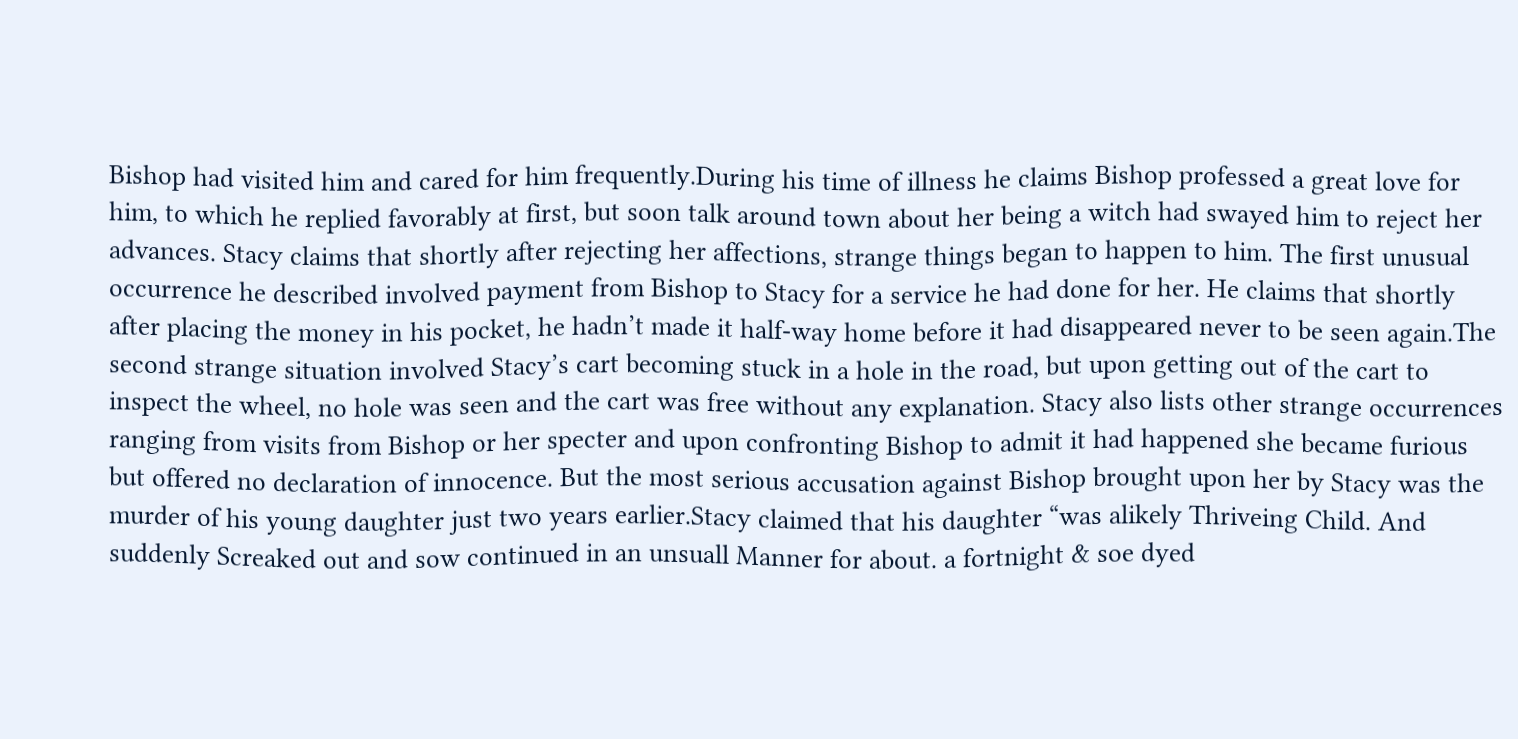Bishop had visited him and cared for him frequently.During his time of illness he claims Bishop professed a great love for him, to which he replied favorably at first, but soon talk around town about her being a witch had swayed him to reject her advances. Stacy claims that shortly after rejecting her affections, strange things began to happen to him. The first unusual occurrence he described involved payment from Bishop to Stacy for a service he had done for her. He claims that shortly after placing the money in his pocket, he hadn’t made it half-way home before it had disappeared never to be seen again.The second strange situation involved Stacy’s cart becoming stuck in a hole in the road, but upon getting out of the cart to inspect the wheel, no hole was seen and the cart was free without any explanation. Stacy also lists other strange occurrences ranging from visits from Bishop or her specter and upon confronting Bishop to admit it had happened she became furious but offered no declaration of innocence. But the most serious accusation against Bishop brought upon her by Stacy was the murder of his young daughter just two years earlier.Stacy claimed that his daughter “was alikely Thriveing Child. And suddenly Screaked out and sow continued in an unsuall Manner for about. a fortnight & soe dyed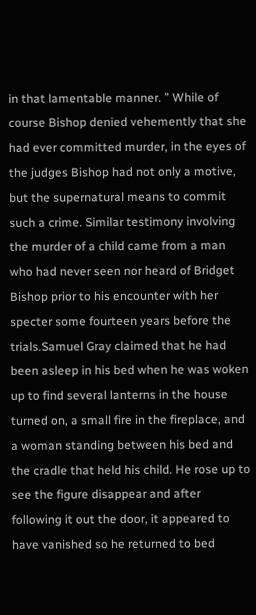in that lamentable manner. ” While of course Bishop denied vehemently that she had ever committed murder, in the eyes of the judges Bishop had not only a motive, but the supernatural means to commit such a crime. Similar testimony involving the murder of a child came from a man who had never seen nor heard of Bridget Bishop prior to his encounter with her specter some fourteen years before the trials.Samuel Gray claimed that he had been asleep in his bed when he was woken up to find several lanterns in the house turned on, a small fire in the fireplace, and a woman standing between his bed and the cradle that held his child. He rose up to see the figure disappear and after following it out the door, it appeared to have vanished so he returned to bed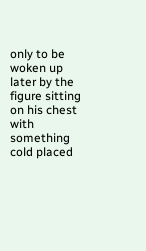only to be woken up later by the figure sitting on his chest with something cold placed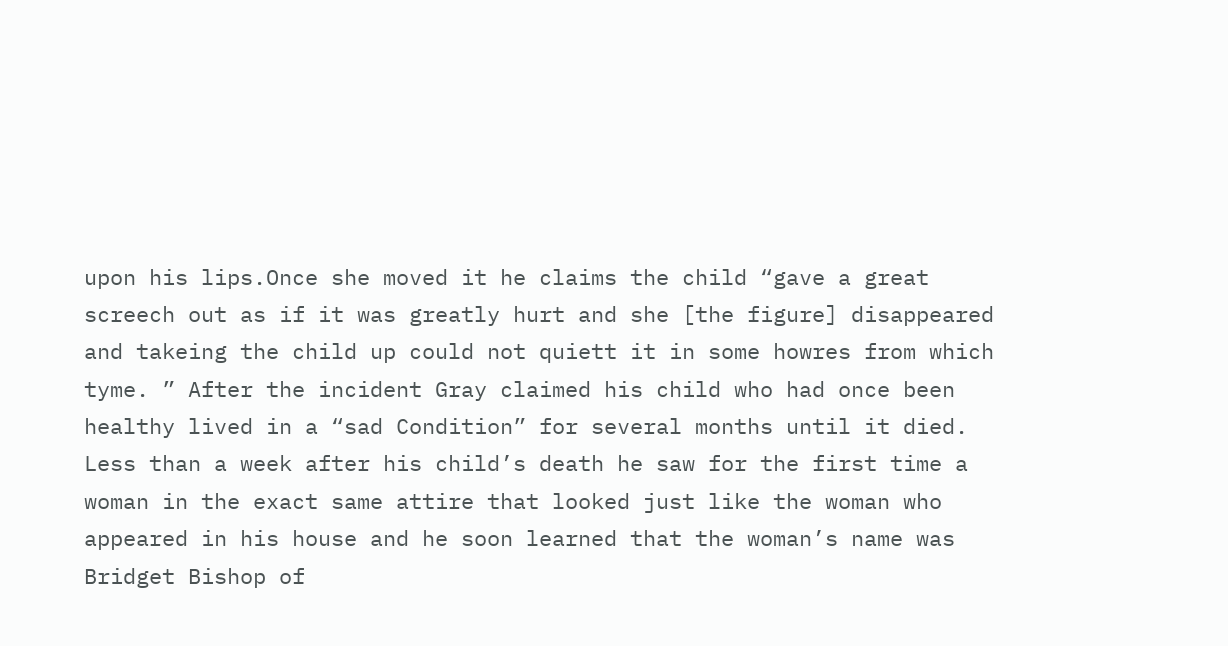upon his lips.Once she moved it he claims the child “gave a great screech out as if it was greatly hurt and she [the figure] disappeared and takeing the child up could not quiett it in some howres from which tyme. ” After the incident Gray claimed his child who had once been healthy lived in a “sad Condition” for several months until it died. Less than a week after his child’s death he saw for the first time a woman in the exact same attire that looked just like the woman who appeared in his house and he soon learned that the woman’s name was Bridget Bishop of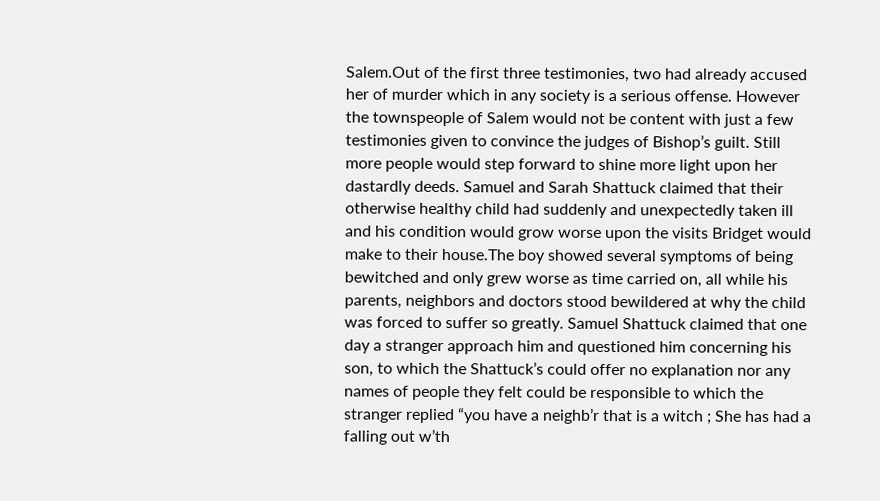Salem.Out of the first three testimonies, two had already accused her of murder which in any society is a serious offense. However the townspeople of Salem would not be content with just a few testimonies given to convince the judges of Bishop’s guilt. Still more people would step forward to shine more light upon her dastardly deeds. Samuel and Sarah Shattuck claimed that their otherwise healthy child had suddenly and unexpectedly taken ill and his condition would grow worse upon the visits Bridget would make to their house.The boy showed several symptoms of being bewitched and only grew worse as time carried on, all while his parents, neighbors and doctors stood bewildered at why the child was forced to suffer so greatly. Samuel Shattuck claimed that one day a stranger approach him and questioned him concerning his son, to which the Shattuck’s could offer no explanation nor any names of people they felt could be responsible to which the stranger replied “you have a neighb’r that is a witch ; She has had a falling out w’th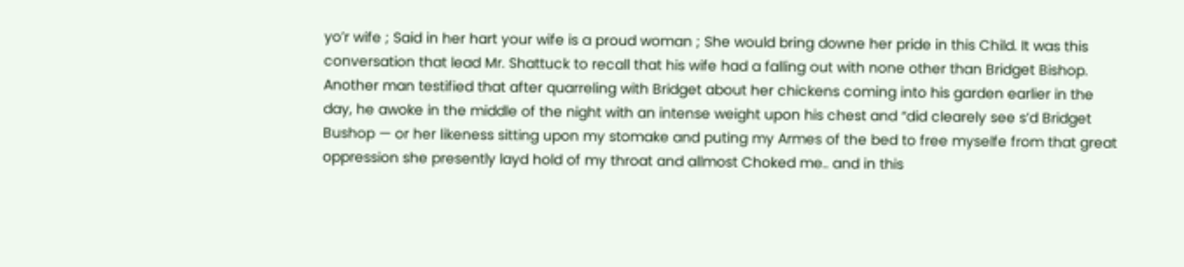yo’r wife ; Said in her hart your wife is a proud woman ; She would bring downe her pride in this Child. It was this conversation that lead Mr. Shattuck to recall that his wife had a falling out with none other than Bridget Bishop. Another man testified that after quarreling with Bridget about her chickens coming into his garden earlier in the day, he awoke in the middle of the night with an intense weight upon his chest and “did clearely see s’d Bridget Bushop — or her likeness sitting upon my stomake and puting my Armes of the bed to free myselfe from that great oppression she presently layd hold of my throat and allmost Choked me.. and in this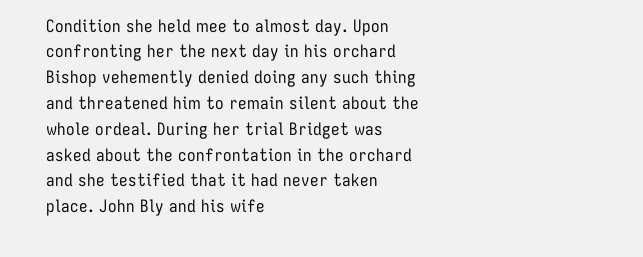Condition she held mee to almost day. Upon confronting her the next day in his orchard Bishop vehemently denied doing any such thing and threatened him to remain silent about the whole ordeal. During her trial Bridget was asked about the confrontation in the orchard and she testified that it had never taken place. John Bly and his wife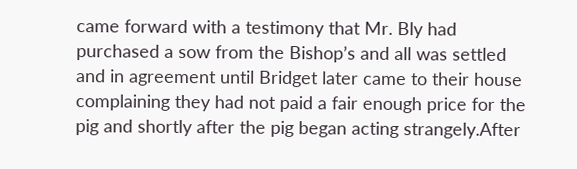came forward with a testimony that Mr. Bly had purchased a sow from the Bishop’s and all was settled and in agreement until Bridget later came to their house complaining they had not paid a fair enough price for the pig and shortly after the pig began acting strangely.After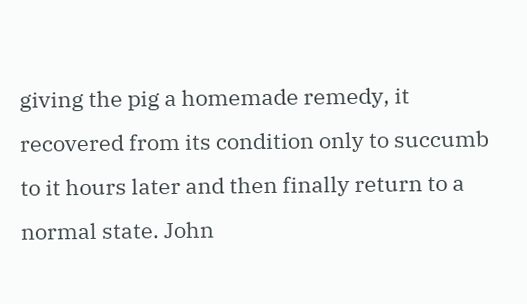giving the pig a homemade remedy, it recovered from its condition only to succumb to it hours later and then finally return to a normal state. John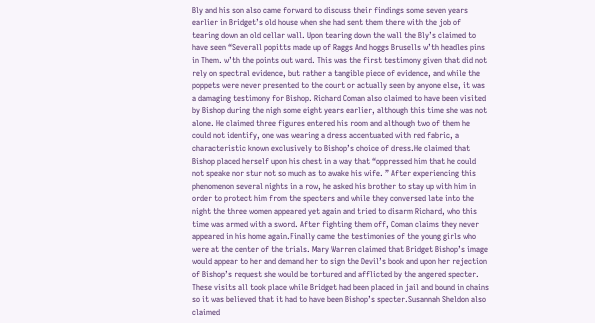Bly and his son also came forward to discuss their findings some seven years earlier in Bridget’s old house when she had sent them there with the job of tearing down an old cellar wall. Upon tearing down the wall the Bly’s claimed to have seen “Severall popitts made up of Raggs And hoggs Brusells w’th headles pins in Them. w’th the points out ward. This was the first testimony given that did not rely on spectral evidence, but rather a tangible piece of evidence, and while the poppets were never presented to the court or actually seen by anyone else, it was a damaging testimony for Bishop. Richard Coman also claimed to have been visited by Bishop during the nigh some eight years earlier, although this time she was not alone. He claimed three figures entered his room and although two of them he could not identify, one was wearing a dress accentuated with red fabric, a characteristic known exclusively to Bishop’s choice of dress.He claimed that Bishop placed herself upon his chest in a way that “oppressed him that he could not speake nor stur not so much as to awake his wife. ” After experiencing this phenomenon several nights in a row, he asked his brother to stay up with him in order to protect him from the specters and while they conversed late into the night the three women appeared yet again and tried to disarm Richard, who this time was armed with a sword. After fighting them off, Coman claims they never appeared in his home again.Finally came the testimonies of the young girls who were at the center of the trials. Mary Warren claimed that Bridget Bishop’s image would appear to her and demand her to sign the Devil’s book and upon her rejection of Bishop’s request she would be tortured and afflicted by the angered specter. These visits all took place while Bridget had been placed in jail and bound in chains so it was believed that it had to have been Bishop’s specter.Susannah Sheldon also claimed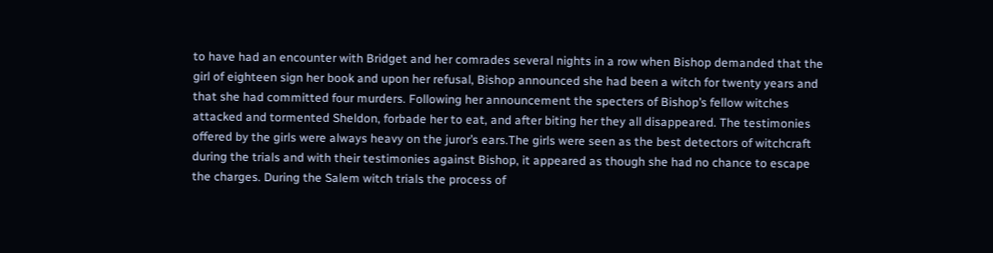to have had an encounter with Bridget and her comrades several nights in a row when Bishop demanded that the girl of eighteen sign her book and upon her refusal, Bishop announced she had been a witch for twenty years and that she had committed four murders. Following her announcement the specters of Bishop’s fellow witches attacked and tormented Sheldon, forbade her to eat, and after biting her they all disappeared. The testimonies offered by the girls were always heavy on the juror’s ears.The girls were seen as the best detectors of witchcraft during the trials and with their testimonies against Bishop, it appeared as though she had no chance to escape the charges. During the Salem witch trials the process of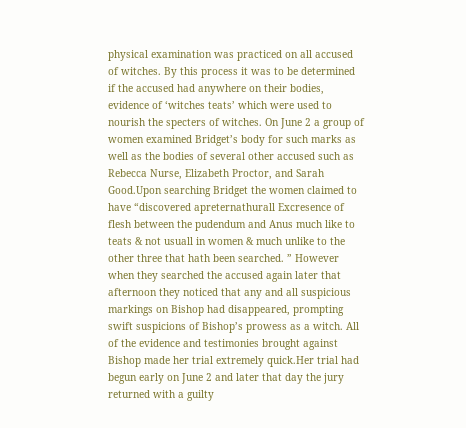physical examination was practiced on all accused of witches. By this process it was to be determined if the accused had anywhere on their bodies, evidence of ‘witches teats’ which were used to nourish the specters of witches. On June 2 a group of women examined Bridget’s body for such marks as well as the bodies of several other accused such as Rebecca Nurse, Elizabeth Proctor, and Sarah Good.Upon searching Bridget the women claimed to have “discovered apreternathurall Excresence of flesh between the pudendum and Anus much like to teats & not usuall in women & much unlike to the other three that hath been searched. ” However when they searched the accused again later that afternoon they noticed that any and all suspicious markings on Bishop had disappeared, prompting swift suspicions of Bishop’s prowess as a witch. All of the evidence and testimonies brought against Bishop made her trial extremely quick.Her trial had begun early on June 2 and later that day the jury returned with a guilty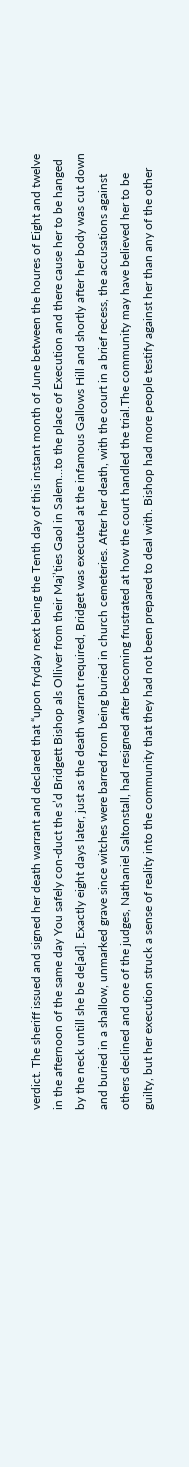verdict. The sheriff issued and signed her death warrant and declared that “upon fryday next being the Tenth day of this instant month of June between the houres of Eight and twelve in the afternoon of the same day You safely con-duct the s’d Bridgett Bishop als Olliver from their Maj’ties Gaol in Salem…to the place of Execution and there cause her to be hanged by the neck untill she be de[ad]. Exactly eight days later, just as the death warrant required, Bridget was executed at the infamous Gallows Hill and shortly after her body was cut down and buried in a shallow, unmarked grave since witches were barred from being buried in church cemeteries. After her death, with the court in a brief recess, the accusations against others declined and one of the judges, Nathaniel Saltonstall, had resigned after becoming frustrated at how the court handled the trial.The community may have believed her to be guilty, but her execution struck a sense of reality into the community that they had not been prepared to deal with. Bishop had more people testify against her than any of the other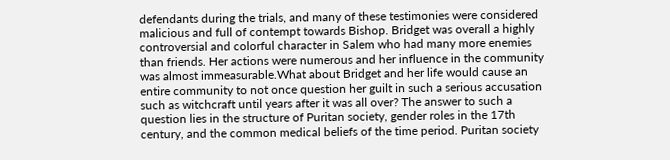defendants during the trials, and many of these testimonies were considered malicious and full of contempt towards Bishop. Bridget was overall a highly controversial and colorful character in Salem who had many more enemies than friends. Her actions were numerous and her influence in the community was almost immeasurable.What about Bridget and her life would cause an entire community to not once question her guilt in such a serious accusation such as witchcraft until years after it was all over? The answer to such a question lies in the structure of Puritan society, gender roles in the 17th century, and the common medical beliefs of the time period. Puritan society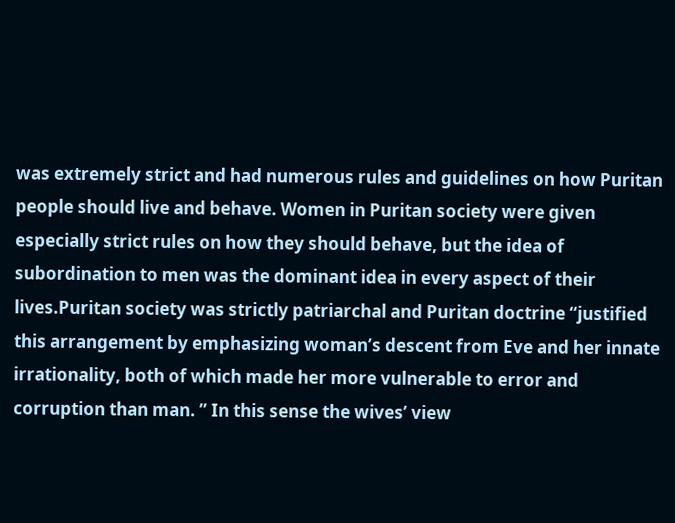was extremely strict and had numerous rules and guidelines on how Puritan people should live and behave. Women in Puritan society were given especially strict rules on how they should behave, but the idea of subordination to men was the dominant idea in every aspect of their lives.Puritan society was strictly patriarchal and Puritan doctrine “justified this arrangement by emphasizing woman’s descent from Eve and her innate irrationality, both of which made her more vulnerable to error and corruption than man. ” In this sense the wives’ view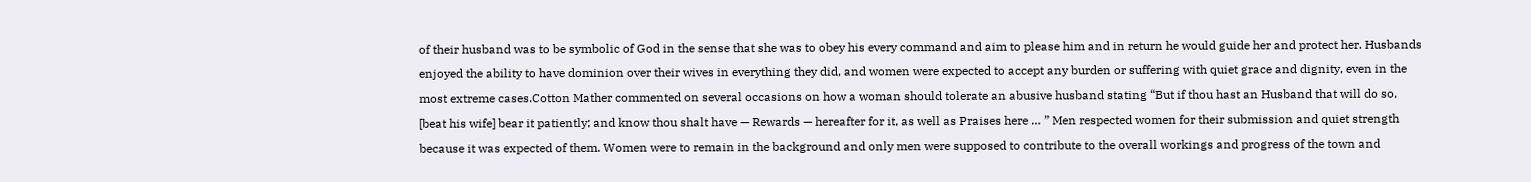of their husband was to be symbolic of God in the sense that she was to obey his every command and aim to please him and in return he would guide her and protect her. Husbands enjoyed the ability to have dominion over their wives in everything they did, and women were expected to accept any burden or suffering with quiet grace and dignity, even in the most extreme cases.Cotton Mather commented on several occasions on how a woman should tolerate an abusive husband stating “But if thou hast an Husband that will do so, [beat his wife] bear it patiently; and know thou shalt have — Rewards — hereafter for it, as well as Praises here … ” Men respected women for their submission and quiet strength because it was expected of them. Women were to remain in the background and only men were supposed to contribute to the overall workings and progress of the town and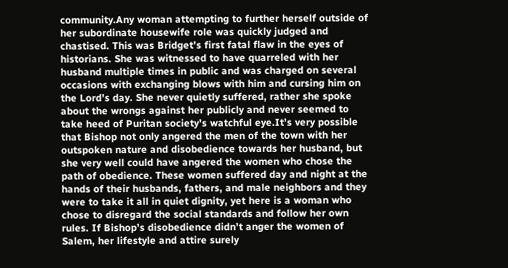community.Any woman attempting to further herself outside of her subordinate housewife role was quickly judged and chastised. This was Bridget’s first fatal flaw in the eyes of historians. She was witnessed to have quarreled with her husband multiple times in public and was charged on several occasions with exchanging blows with him and cursing him on the Lord’s day. She never quietly suffered, rather she spoke about the wrongs against her publicly and never seemed to take heed of Puritan society’s watchful eye.It’s very possible that Bishop not only angered the men of the town with her outspoken nature and disobedience towards her husband, but she very well could have angered the women who chose the path of obedience. These women suffered day and night at the hands of their husbands, fathers, and male neighbors and they were to take it all in quiet dignity, yet here is a woman who chose to disregard the social standards and follow her own rules. If Bishop’s disobedience didn’t anger the women of Salem, her lifestyle and attire surely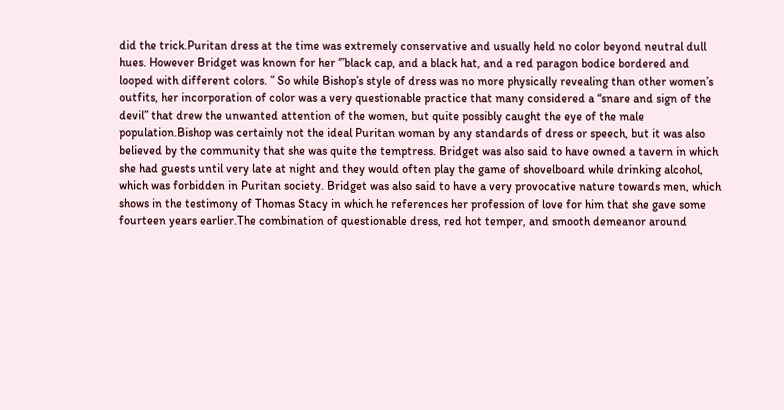did the trick.Puritan dress at the time was extremely conservative and usually held no color beyond neutral dull hues. However Bridget was known for her ‘”black cap, and a black hat, and a red paragon bodice bordered and looped with different colors. ” So while Bishop’s style of dress was no more physically revealing than other women’s outfits, her incorporation of color was a very questionable practice that many considered a “snare and sign of the devil” that drew the unwanted attention of the women, but quite possibly caught the eye of the male population.Bishop was certainly not the ideal Puritan woman by any standards of dress or speech, but it was also believed by the community that she was quite the temptress. Bridget was also said to have owned a tavern in which she had guests until very late at night and they would often play the game of shovelboard while drinking alcohol, which was forbidden in Puritan society. Bridget was also said to have a very provocative nature towards men, which shows in the testimony of Thomas Stacy in which he references her profession of love for him that she gave some fourteen years earlier.The combination of questionable dress, red hot temper, and smooth demeanor around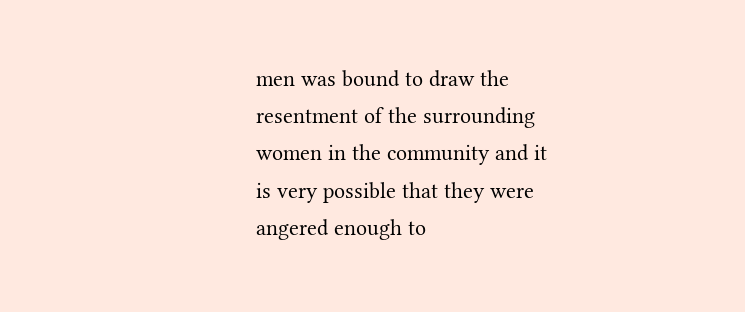men was bound to draw the resentment of the surrounding women in the community and it is very possible that they were angered enough to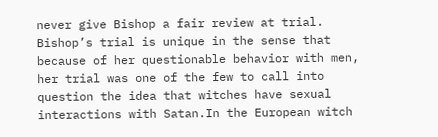never give Bishop a fair review at trial. Bishop’s trial is unique in the sense that because of her questionable behavior with men, her trial was one of the few to call into question the idea that witches have sexual interactions with Satan.In the European witch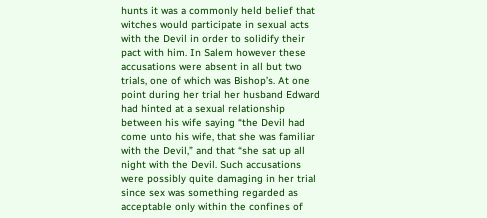hunts it was a commonly held belief that witches would participate in sexual acts with the Devil in order to solidify their pact with him. In Salem however these accusations were absent in all but two trials, one of which was Bishop’s. At one point during her trial her husband Edward had hinted at a sexual relationship between his wife saying “the Devil had come unto his wife, that she was familiar with the Devil,” and that “she sat up all night with the Devil. Such accusations were possibly quite damaging in her trial since sex was something regarded as acceptable only within the confines of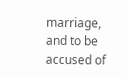marriage, and to be accused of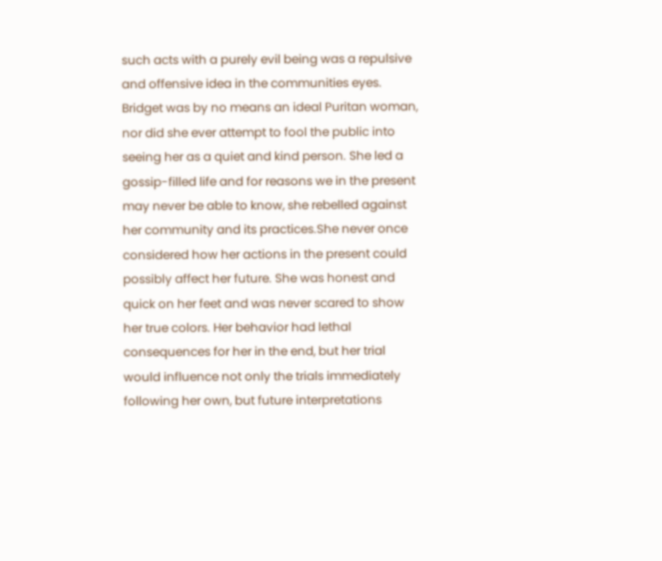such acts with a purely evil being was a repulsive and offensive idea in the communities eyes. Bridget was by no means an ideal Puritan woman, nor did she ever attempt to fool the public into seeing her as a quiet and kind person. She led a gossip-filled life and for reasons we in the present may never be able to know, she rebelled against her community and its practices.She never once considered how her actions in the present could possibly affect her future. She was honest and quick on her feet and was never scared to show her true colors. Her behavior had lethal consequences for her in the end, but her trial would influence not only the trials immediately following her own, but future interpretations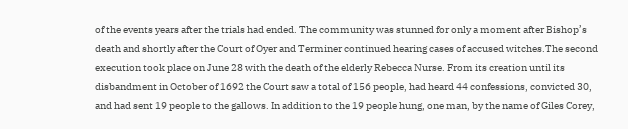of the events years after the trials had ended. The community was stunned for only a moment after Bishop’s death and shortly after the Court of Oyer and Terminer continued hearing cases of accused witches.The second execution took place on June 28 with the death of the elderly Rebecca Nurse. From its creation until its disbandment in October of 1692 the Court saw a total of 156 people, had heard 44 confessions, convicted 30, and had sent 19 people to the gallows. In addition to the 19 people hung, one man, by the name of Giles Corey,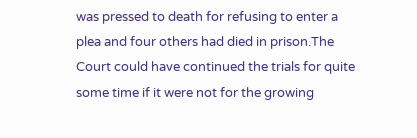was pressed to death for refusing to enter a plea and four others had died in prison.The Court could have continued the trials for quite some time if it were not for the growing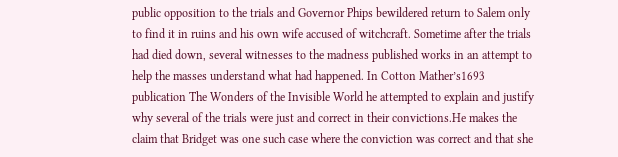public opposition to the trials and Governor Phips bewildered return to Salem only to find it in ruins and his own wife accused of witchcraft. Sometime after the trials had died down, several witnesses to the madness published works in an attempt to help the masses understand what had happened. In Cotton Mather’s1693 publication The Wonders of the Invisible World he attempted to explain and justify why several of the trials were just and correct in their convictions.He makes the claim that Bridget was one such case where the conviction was correct and that she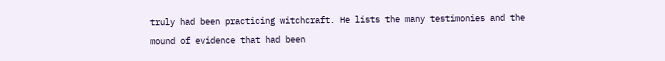truly had been practicing witchcraft. He lists the many testimonies and the mound of evidence that had been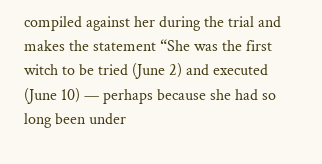compiled against her during the trial and makes the statement “She was the first witch to be tried (June 2) and executed (June 10) — perhaps because she had so long been under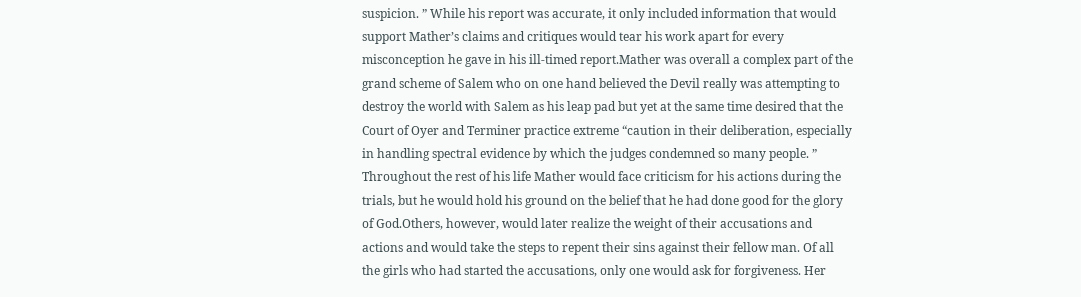suspicion. ” While his report was accurate, it only included information that would support Mather’s claims and critiques would tear his work apart for every misconception he gave in his ill-timed report.Mather was overall a complex part of the grand scheme of Salem who on one hand believed the Devil really was attempting to destroy the world with Salem as his leap pad but yet at the same time desired that the Court of Oyer and Terminer practice extreme “caution in their deliberation, especially in handling spectral evidence by which the judges condemned so many people. ” Throughout the rest of his life Mather would face criticism for his actions during the trials, but he would hold his ground on the belief that he had done good for the glory of God.Others, however, would later realize the weight of their accusations and actions and would take the steps to repent their sins against their fellow man. Of all the girls who had started the accusations, only one would ask for forgiveness. Her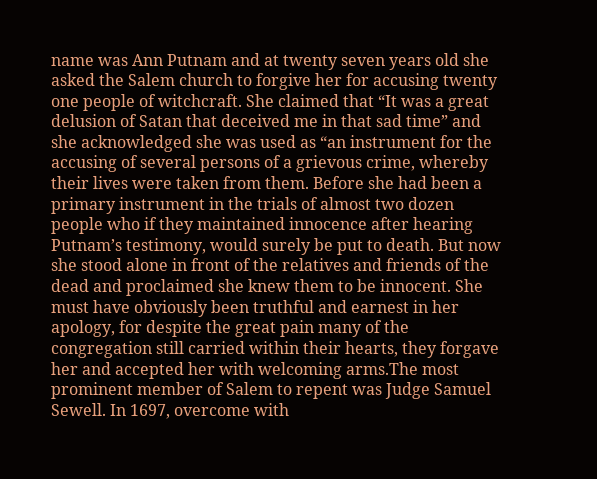name was Ann Putnam and at twenty seven years old she asked the Salem church to forgive her for accusing twenty one people of witchcraft. She claimed that “It was a great delusion of Satan that deceived me in that sad time” and she acknowledged she was used as “an instrument for the accusing of several persons of a grievous crime, whereby their lives were taken from them. Before she had been a primary instrument in the trials of almost two dozen people who if they maintained innocence after hearing Putnam’s testimony, would surely be put to death. But now she stood alone in front of the relatives and friends of the dead and proclaimed she knew them to be innocent. She must have obviously been truthful and earnest in her apology, for despite the great pain many of the congregation still carried within their hearts, they forgave her and accepted her with welcoming arms.The most prominent member of Salem to repent was Judge Samuel Sewell. In 1697, overcome with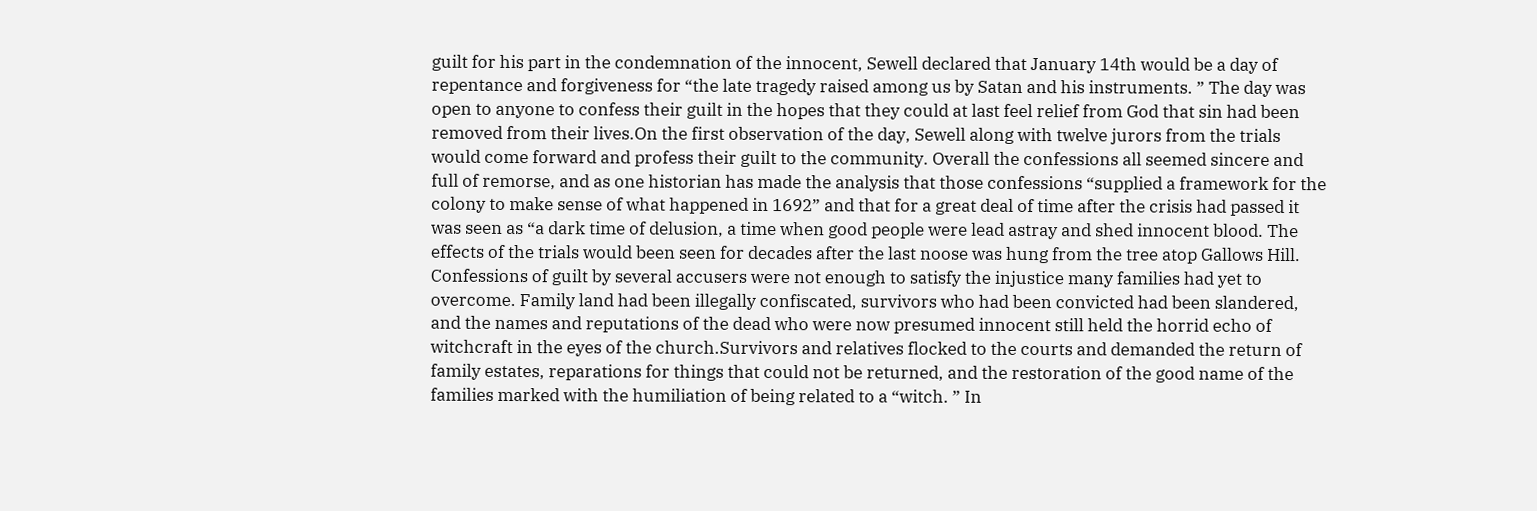guilt for his part in the condemnation of the innocent, Sewell declared that January 14th would be a day of repentance and forgiveness for “the late tragedy raised among us by Satan and his instruments. ” The day was open to anyone to confess their guilt in the hopes that they could at last feel relief from God that sin had been removed from their lives.On the first observation of the day, Sewell along with twelve jurors from the trials would come forward and profess their guilt to the community. Overall the confessions all seemed sincere and full of remorse, and as one historian has made the analysis that those confessions “supplied a framework for the colony to make sense of what happened in 1692” and that for a great deal of time after the crisis had passed it was seen as “a dark time of delusion, a time when good people were lead astray and shed innocent blood. The effects of the trials would been seen for decades after the last noose was hung from the tree atop Gallows Hill. Confessions of guilt by several accusers were not enough to satisfy the injustice many families had yet to overcome. Family land had been illegally confiscated, survivors who had been convicted had been slandered, and the names and reputations of the dead who were now presumed innocent still held the horrid echo of witchcraft in the eyes of the church.Survivors and relatives flocked to the courts and demanded the return of family estates, reparations for things that could not be returned, and the restoration of the good name of the families marked with the humiliation of being related to a “witch. ” In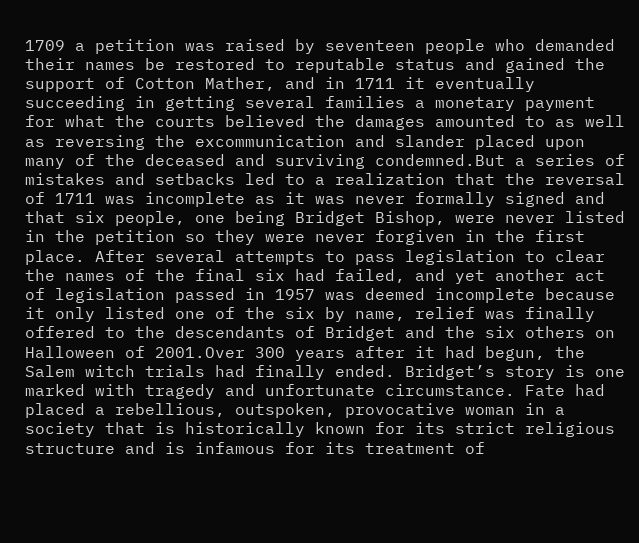1709 a petition was raised by seventeen people who demanded their names be restored to reputable status and gained the support of Cotton Mather, and in 1711 it eventually succeeding in getting several families a monetary payment for what the courts believed the damages amounted to as well as reversing the excommunication and slander placed upon many of the deceased and surviving condemned.But a series of mistakes and setbacks led to a realization that the reversal of 1711 was incomplete as it was never formally signed and that six people, one being Bridget Bishop, were never listed in the petition so they were never forgiven in the first place. After several attempts to pass legislation to clear the names of the final six had failed, and yet another act of legislation passed in 1957 was deemed incomplete because it only listed one of the six by name, relief was finally offered to the descendants of Bridget and the six others on Halloween of 2001.Over 300 years after it had begun, the Salem witch trials had finally ended. Bridget’s story is one marked with tragedy and unfortunate circumstance. Fate had placed a rebellious, outspoken, provocative woman in a society that is historically known for its strict religious structure and is infamous for its treatment of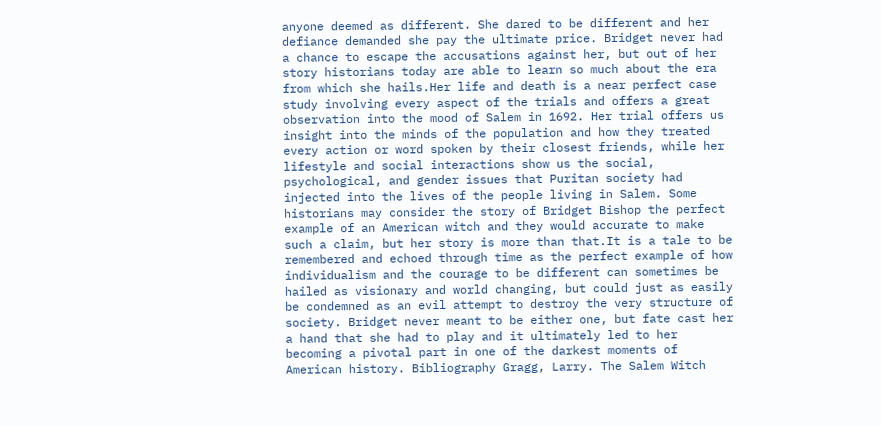anyone deemed as different. She dared to be different and her defiance demanded she pay the ultimate price. Bridget never had a chance to escape the accusations against her, but out of her story historians today are able to learn so much about the era from which she hails.Her life and death is a near perfect case study involving every aspect of the trials and offers a great observation into the mood of Salem in 1692. Her trial offers us insight into the minds of the population and how they treated every action or word spoken by their closest friends, while her lifestyle and social interactions show us the social, psychological, and gender issues that Puritan society had injected into the lives of the people living in Salem. Some historians may consider the story of Bridget Bishop the perfect example of an American witch and they would accurate to make such a claim, but her story is more than that.It is a tale to be remembered and echoed through time as the perfect example of how individualism and the courage to be different can sometimes be hailed as visionary and world changing, but could just as easily be condemned as an evil attempt to destroy the very structure of society. Bridget never meant to be either one, but fate cast her a hand that she had to play and it ultimately led to her becoming a pivotal part in one of the darkest moments of American history. Bibliography Gragg, Larry. The Salem Witch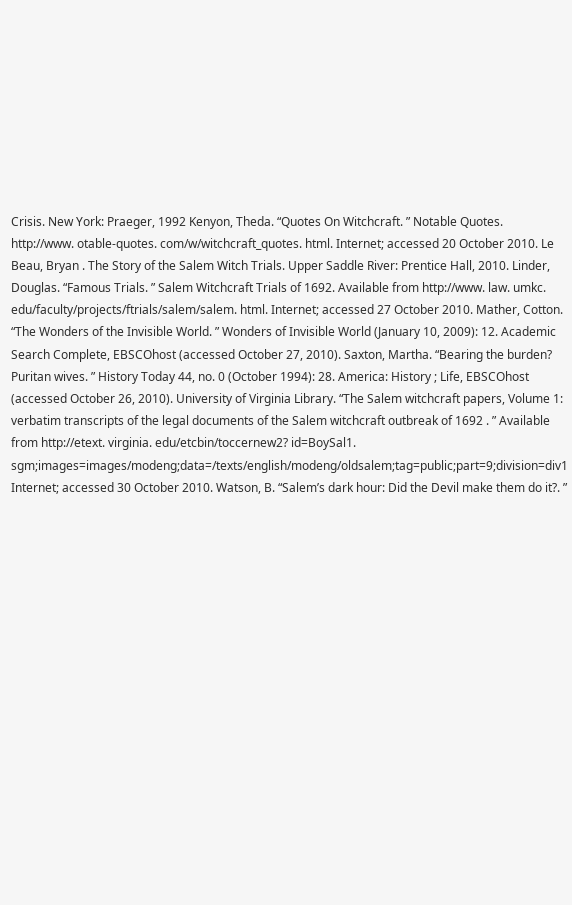Crisis. New York: Praeger, 1992 Kenyon, Theda. “Quotes On Witchcraft. ” Notable Quotes. http://www. otable-quotes. com/w/witchcraft_quotes. html. Internet; accessed 20 October 2010. Le Beau, Bryan . The Story of the Salem Witch Trials. Upper Saddle River: Prentice Hall, 2010. Linder, Douglas. “Famous Trials. ” Salem Witchcraft Trials of 1692. Available from http://www. law. umkc. edu/faculty/projects/ftrials/salem/salem. html. Internet; accessed 27 October 2010. Mather, Cotton. “The Wonders of the Invisible World. ” Wonders of Invisible World (January 10, 2009): 12. Academic Search Complete, EBSCOhost (accessed October 27, 2010). Saxton, Martha. “Bearing the burden? Puritan wives. ” History Today 44, no. 0 (October 1994): 28. America: History ; Life, EBSCOhost (accessed October 26, 2010). University of Virginia Library. “The Salem witchcraft papers, Volume 1: verbatim transcripts of the legal documents of the Salem witchcraft outbreak of 1692 . ” Available from http://etext. virginia. edu/etcbin/toccernew2? id=BoySal1. sgm;images=images/modeng;data=/texts/english/modeng/oldsalem;tag=public;part=9;division=div1 Internet; accessed 30 October 2010. Watson, B. “Salem’s dark hour: Did the Devil make them do it?. ”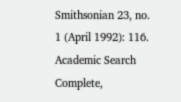Smithsonian 23, no. 1 (April 1992): 116. Academic Search Complete,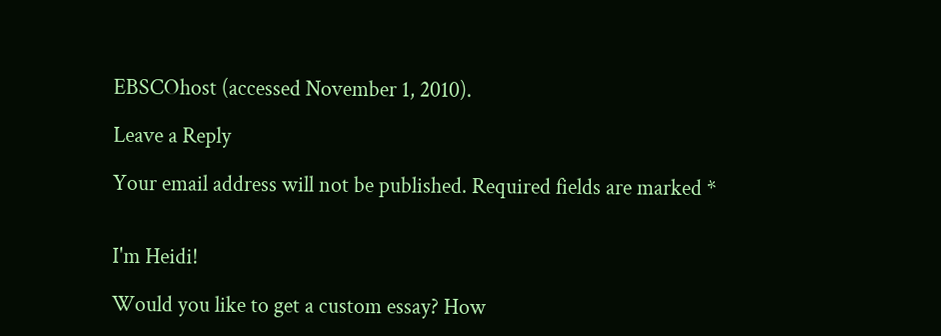EBSCOhost (accessed November 1, 2010).

Leave a Reply

Your email address will not be published. Required fields are marked *


I'm Heidi!

Would you like to get a custom essay? How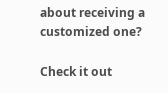about receiving a customized one?

Check it out